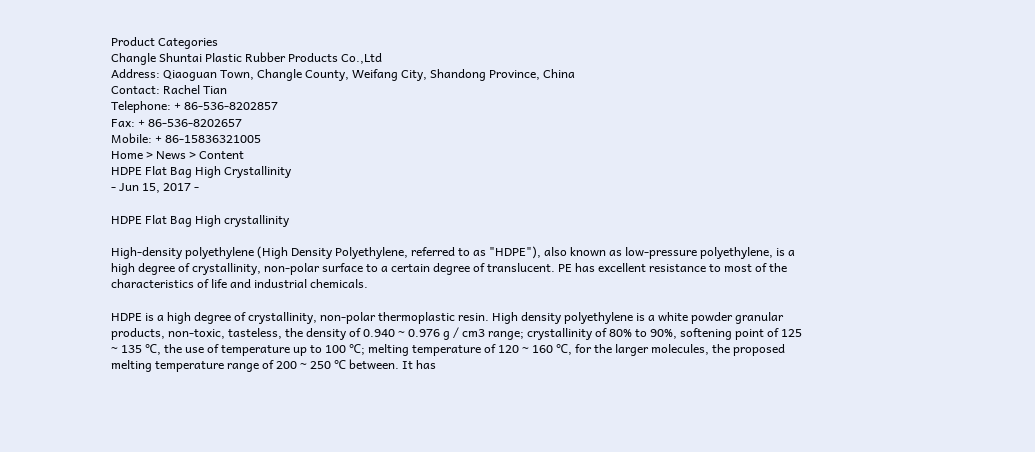Product Categories
Changle Shuntai Plastic Rubber Products Co.,Ltd
Address: Qiaoguan Town, Changle County, Weifang City, Shandong Province, China
Contact: Rachel Tian
Telephone: + 86-536-8202857
Fax: + 86-536-8202657
Mobile: + 86-15836321005
Home > News > Content
HDPE Flat Bag High Crystallinity
- Jun 15, 2017 -

HDPE Flat Bag High crystallinity

High-density polyethylene (High Density Polyethylene, referred to as "HDPE"), also known as low-pressure polyethylene, is a high degree of crystallinity, non-polar surface to a certain degree of translucent. PE has excellent resistance to most of the characteristics of life and industrial chemicals.

HDPE is a high degree of crystallinity, non-polar thermoplastic resin. High density polyethylene is a white powder granular products, non-toxic, tasteless, the density of 0.940 ~ 0.976 g / cm3 range; crystallinity of 80% to 90%, softening point of 125 ~ 135 ℃, the use of temperature up to 100 ℃; melting temperature of 120 ~ 160 ℃, for the larger molecules, the proposed melting temperature range of 200 ~ 250 ℃ between. It has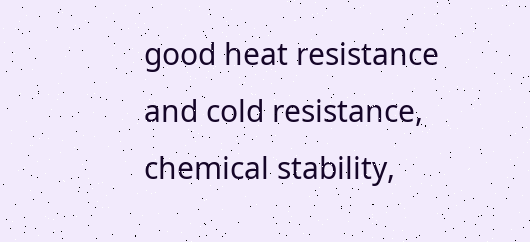good heat resistance and cold resistance, chemical stability,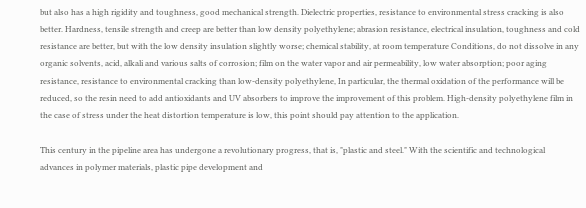but also has a high rigidity and toughness, good mechanical strength. Dielectric properties, resistance to environmental stress cracking is also better. Hardness, tensile strength and creep are better than low density polyethylene; abrasion resistance, electrical insulation, toughness and cold resistance are better, but with the low density insulation slightly worse; chemical stability, at room temperature Conditions, do not dissolve in any organic solvents, acid, alkali and various salts of corrosion; film on the water vapor and air permeability, low water absorption; poor aging resistance, resistance to environmental cracking than low-density polyethylene, In particular, the thermal oxidation of the performance will be reduced, so the resin need to add antioxidants and UV absorbers to improve the improvement of this problem. High-density polyethylene film in the case of stress under the heat distortion temperature is low, this point should pay attention to the application.

This century in the pipeline area has undergone a revolutionary progress, that is, "plastic and steel." With the scientific and technological advances in polymer materials, plastic pipe development and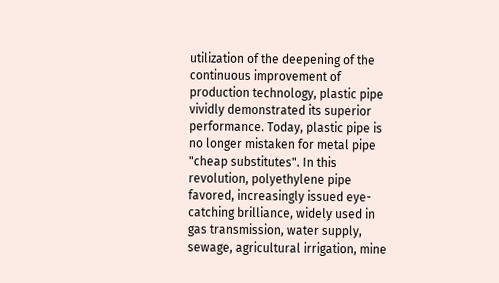utilization of the deepening of the continuous improvement of production technology, plastic pipe vividly demonstrated its superior performance. Today, plastic pipe is no longer mistaken for metal pipe "cheap substitutes". In this revolution, polyethylene pipe favored, increasingly issued eye-catching brilliance, widely used in gas transmission, water supply, sewage, agricultural irrigation, mine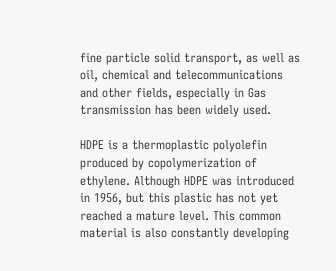fine particle solid transport, as well as oil, chemical and telecommunications and other fields, especially in Gas transmission has been widely used.

HDPE is a thermoplastic polyolefin produced by copolymerization of ethylene. Although HDPE was introduced in 1956, but this plastic has not yet reached a mature level. This common material is also constantly developing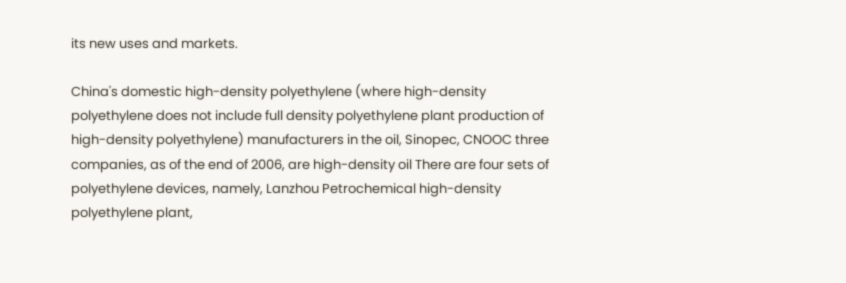its new uses and markets.

China's domestic high-density polyethylene (where high-density polyethylene does not include full density polyethylene plant production of high-density polyethylene) manufacturers in the oil, Sinopec, CNOOC three companies, as of the end of 2006, are high-density oil There are four sets of polyethylene devices, namely, Lanzhou Petrochemical high-density polyethylene plant,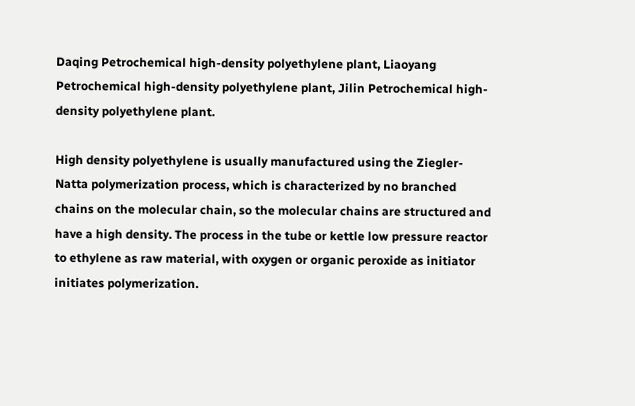Daqing Petrochemical high-density polyethylene plant, Liaoyang Petrochemical high-density polyethylene plant, Jilin Petrochemical high-density polyethylene plant.

High density polyethylene is usually manufactured using the Ziegler-Natta polymerization process, which is characterized by no branched chains on the molecular chain, so the molecular chains are structured and have a high density. The process in the tube or kettle low pressure reactor to ethylene as raw material, with oxygen or organic peroxide as initiator initiates polymerization.